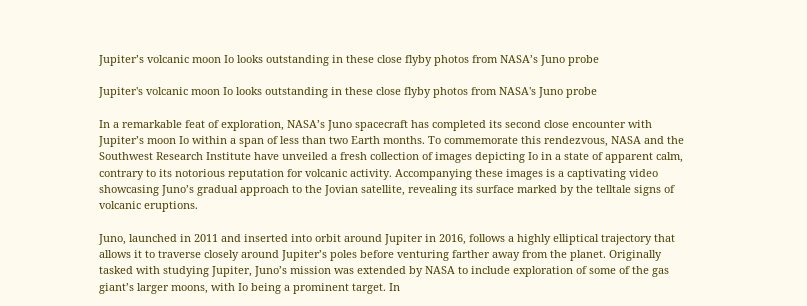Jupiter’s volcanic moon Io looks outstanding in these close flyby photos from NASA’s Juno probe

Jupiter's volcanic moon Io looks outstanding in these close flyby photos from NASA's Juno probe

In a remarkable feat of exploration, NASA’s Juno spacecraft has completed its second close encounter with Jupiter’s moon Io within a span of less than two Earth months. To commemorate this rendezvous, NASA and the Southwest Research Institute have unveiled a fresh collection of images depicting Io in a state of apparent calm, contrary to its notorious reputation for volcanic activity. Accompanying these images is a captivating video showcasing Juno’s gradual approach to the Jovian satellite, revealing its surface marked by the telltale signs of volcanic eruptions.

Juno, launched in 2011 and inserted into orbit around Jupiter in 2016, follows a highly elliptical trajectory that allows it to traverse closely around Jupiter’s poles before venturing farther away from the planet. Originally tasked with studying Jupiter, Juno’s mission was extended by NASA to include exploration of some of the gas giant’s larger moons, with Io being a prominent target. In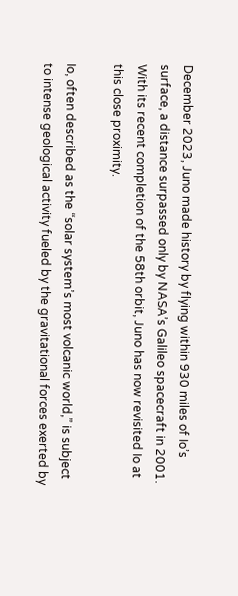December 2023, Juno made history by flying within 930 miles of Io’s surface, a distance surpassed only by NASA’s Galileo spacecraft in 2001. With its recent completion of the 58th orbit, Juno has now revisited Io at this close proximity.

Io, often described as the “solar system’s most volcanic world,” is subject to intense geological activity fueled by the gravitational forces exerted by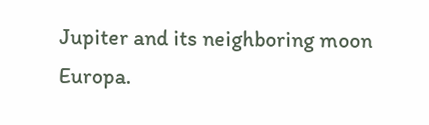Jupiter and its neighboring moon Europa.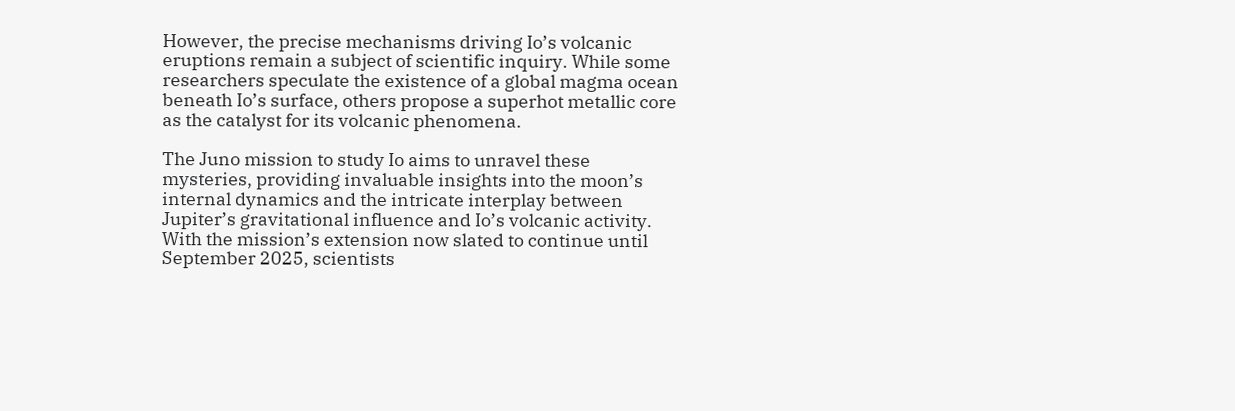However, the precise mechanisms driving Io’s volcanic eruptions remain a subject of scientific inquiry. While some researchers speculate the existence of a global magma ocean beneath Io’s surface, others propose a superhot metallic core as the catalyst for its volcanic phenomena.

The Juno mission to study Io aims to unravel these mysteries, providing invaluable insights into the moon’s internal dynamics and the intricate interplay between Jupiter’s gravitational influence and Io’s volcanic activity. With the mission’s extension now slated to continue until September 2025, scientists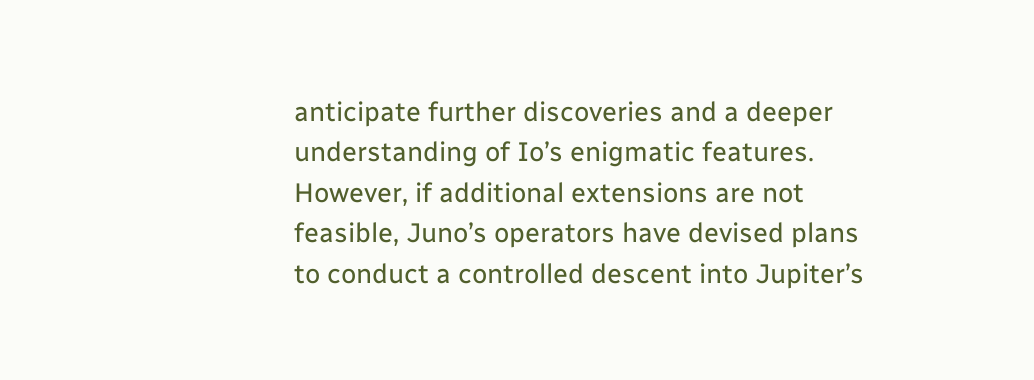anticipate further discoveries and a deeper understanding of Io’s enigmatic features. However, if additional extensions are not feasible, Juno’s operators have devised plans to conduct a controlled descent into Jupiter’s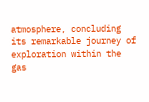atmosphere, concluding its remarkable journey of exploration within the gas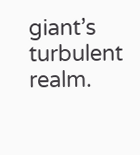giant’s turbulent realm.